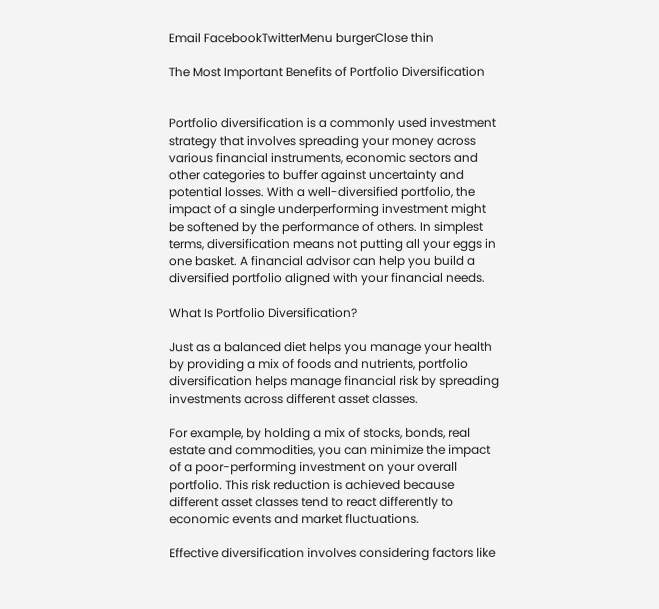Email FacebookTwitterMenu burgerClose thin

The Most Important Benefits of Portfolio Diversification


Portfolio diversification is a commonly used investment strategy that involves spreading your money across various financial instruments, economic sectors and other categories to buffer against uncertainty and potential losses. With a well-diversified portfolio, the impact of a single underperforming investment might be softened by the performance of others. In simplest terms, diversification means not putting all your eggs in one basket. A financial advisor can help you build a diversified portfolio aligned with your financial needs.

What Is Portfolio Diversification?

Just as a balanced diet helps you manage your health by providing a mix of foods and nutrients, portfolio diversification helps manage financial risk by spreading investments across different asset classes.

For example, by holding a mix of stocks, bonds, real estate and commodities, you can minimize the impact of a poor-performing investment on your overall portfolio. This risk reduction is achieved because different asset classes tend to react differently to economic events and market fluctuations.

Effective diversification involves considering factors like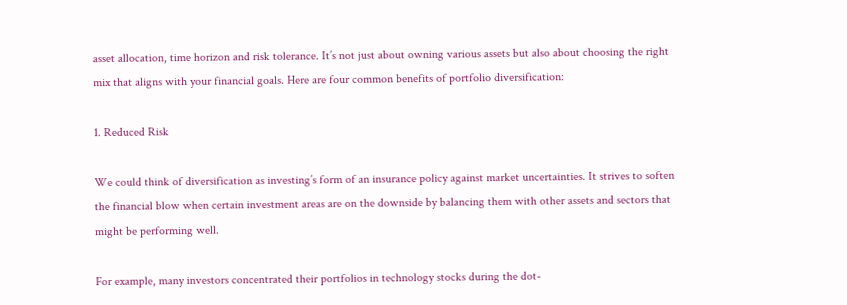asset allocation, time horizon and risk tolerance. It’s not just about owning various assets but also about choosing the right mix that aligns with your financial goals. Here are four common benefits of portfolio diversification:

1. Reduced Risk

We could think of diversification as investing’s form of an insurance policy against market uncertainties. It strives to soften the financial blow when certain investment areas are on the downside by balancing them with other assets and sectors that might be performing well.

For example, many investors concentrated their portfolios in technology stocks during the dot-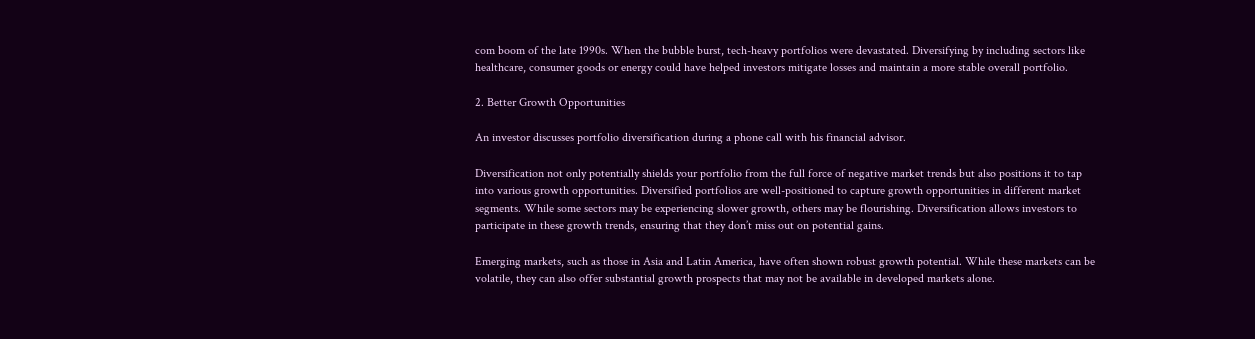com boom of the late 1990s. When the bubble burst, tech-heavy portfolios were devastated. Diversifying by including sectors like healthcare, consumer goods or energy could have helped investors mitigate losses and maintain a more stable overall portfolio.

2. Better Growth Opportunities

An investor discusses portfolio diversification during a phone call with his financial advisor.

Diversification not only potentially shields your portfolio from the full force of negative market trends but also positions it to tap into various growth opportunities. Diversified portfolios are well-positioned to capture growth opportunities in different market segments. While some sectors may be experiencing slower growth, others may be flourishing. Diversification allows investors to participate in these growth trends, ensuring that they don’t miss out on potential gains.

Emerging markets, such as those in Asia and Latin America, have often shown robust growth potential. While these markets can be volatile, they can also offer substantial growth prospects that may not be available in developed markets alone.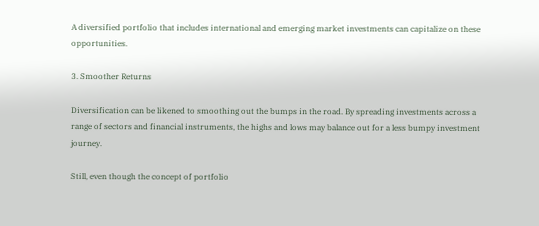A diversified portfolio that includes international and emerging market investments can capitalize on these opportunities.

3. Smoother Returns

Diversification can be likened to smoothing out the bumps in the road. By spreading investments across a range of sectors and financial instruments, the highs and lows may balance out for a less bumpy investment journey.

Still, even though the concept of portfolio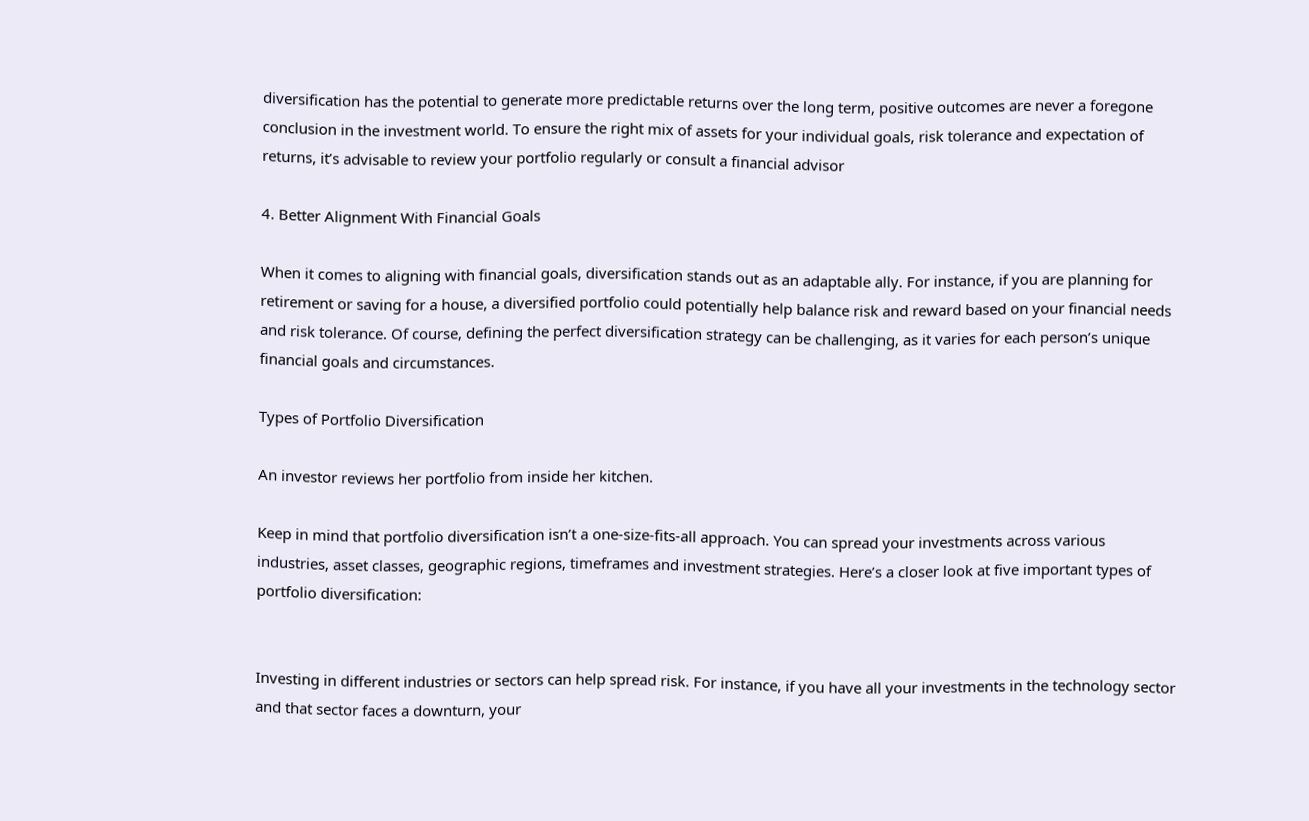diversification has the potential to generate more predictable returns over the long term, positive outcomes are never a foregone conclusion in the investment world. To ensure the right mix of assets for your individual goals, risk tolerance and expectation of returns, it’s advisable to review your portfolio regularly or consult a financial advisor

4. Better Alignment With Financial Goals

When it comes to aligning with financial goals, diversification stands out as an adaptable ally. For instance, if you are planning for retirement or saving for a house, a diversified portfolio could potentially help balance risk and reward based on your financial needs and risk tolerance. Of course, defining the perfect diversification strategy can be challenging, as it varies for each person’s unique financial goals and circumstances.

Types of Portfolio Diversification

An investor reviews her portfolio from inside her kitchen.

Keep in mind that portfolio diversification isn’t a one-size-fits-all approach. You can spread your investments across various industries, asset classes, geographic regions, timeframes and investment strategies. Here’s a closer look at five important types of portfolio diversification:


Investing in different industries or sectors can help spread risk. For instance, if you have all your investments in the technology sector and that sector faces a downturn, your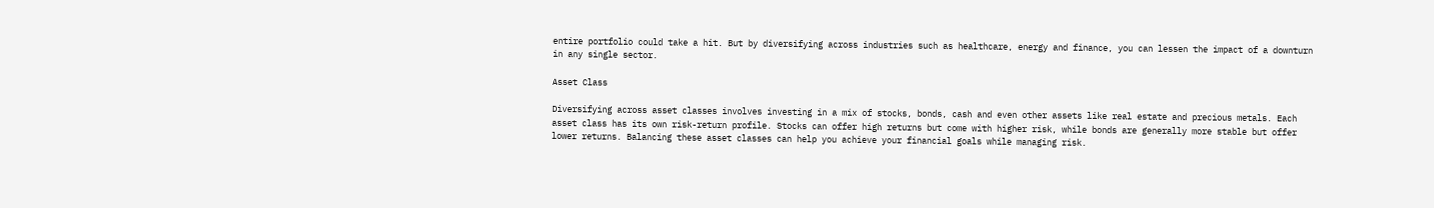entire portfolio could take a hit. But by diversifying across industries such as healthcare, energy and finance, you can lessen the impact of a downturn in any single sector.

Asset Class

Diversifying across asset classes involves investing in a mix of stocks, bonds, cash and even other assets like real estate and precious metals. Each asset class has its own risk-return profile. Stocks can offer high returns but come with higher risk, while bonds are generally more stable but offer lower returns. Balancing these asset classes can help you achieve your financial goals while managing risk.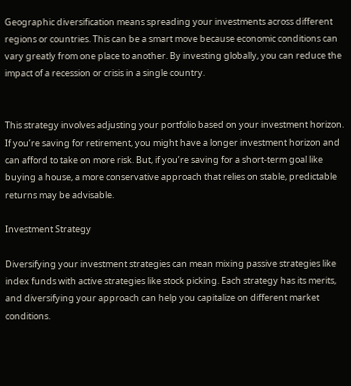Geographic diversification means spreading your investments across different regions or countries. This can be a smart move because economic conditions can vary greatly from one place to another. By investing globally, you can reduce the impact of a recession or crisis in a single country.


This strategy involves adjusting your portfolio based on your investment horizon. If you’re saving for retirement, you might have a longer investment horizon and can afford to take on more risk. But, if you’re saving for a short-term goal like buying a house, a more conservative approach that relies on stable, predictable returns may be advisable.

Investment Strategy

Diversifying your investment strategies can mean mixing passive strategies like index funds with active strategies like stock picking. Each strategy has its merits, and diversifying your approach can help you capitalize on different market conditions.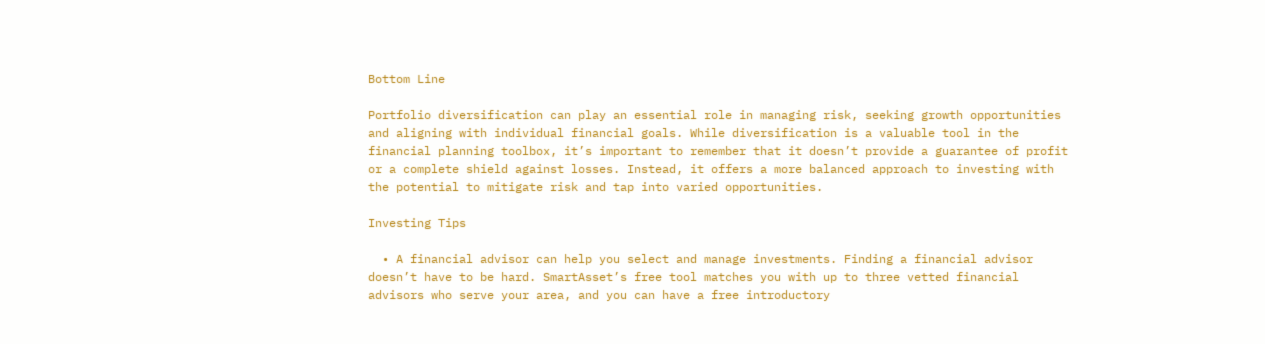Bottom Line

Portfolio diversification can play an essential role in managing risk, seeking growth opportunities and aligning with individual financial goals. While diversification is a valuable tool in the financial planning toolbox, it’s important to remember that it doesn’t provide a guarantee of profit or a complete shield against losses. Instead, it offers a more balanced approach to investing with the potential to mitigate risk and tap into varied opportunities.

Investing Tips

  • A financial advisor can help you select and manage investments. Finding a financial advisor doesn’t have to be hard. SmartAsset’s free tool matches you with up to three vetted financial advisors who serve your area, and you can have a free introductory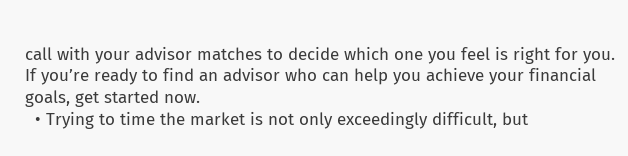call with your advisor matches to decide which one you feel is right for you. If you’re ready to find an advisor who can help you achieve your financial goals, get started now.
  • Trying to time the market is not only exceedingly difficult, but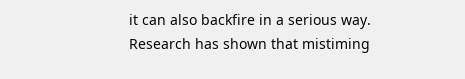it can also backfire in a serious way. Research has shown that mistiming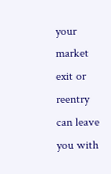your market exit or reentry can leave you with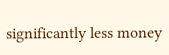significantly less money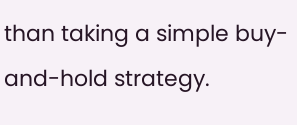than taking a simple buy-and-hold strategy.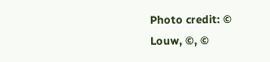Photo credit: © Louw, ©, ©